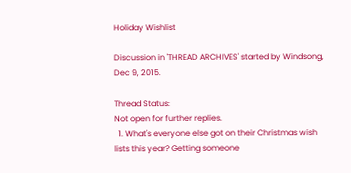Holiday Wishlist

Discussion in 'THREAD ARCHIVES' started by Windsong, Dec 9, 2015.

Thread Status:
Not open for further replies.
  1. What's everyone else got on their Christmas wish lists this year? Getting someone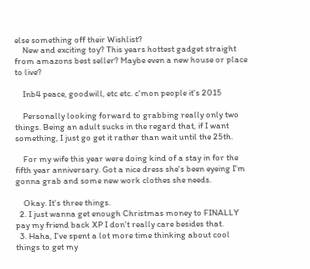else something off their Wishlist?
    New and exciting toy? This years hottest gadget straight from amazons best seller? Maybe even a new house or place to live?

    Inb4 peace, goodwill, etc etc. c'mon people it's 2015

    Personally looking forward to grabbing really only two things. Being an adult sucks in the regard that, if I want something, I just go get it rather than wait until the 25th.

    For my wife this year were doing kind of a stay in for the fifth year anniversary. Got a nice dress she's been eyeing I'm gonna grab and some new work clothes she needs.

    Okay. It's three things.
  2. I just wanna get enough Christmas money to FINALLY pay my friend back XP I don't really care besides that.
  3. Haha, I've spent a lot more time thinking about cool things to get my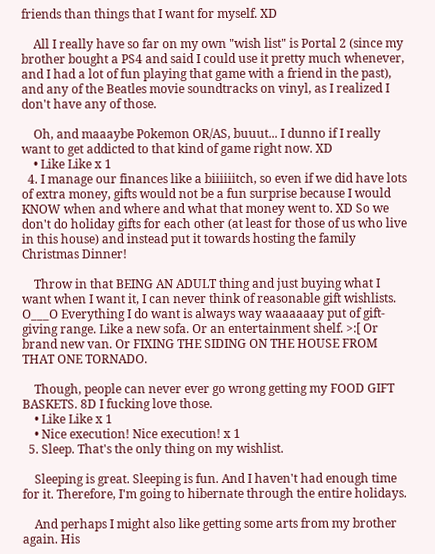friends than things that I want for myself. XD

    All I really have so far on my own "wish list" is Portal 2 (since my brother bought a PS4 and said I could use it pretty much whenever, and I had a lot of fun playing that game with a friend in the past), and any of the Beatles movie soundtracks on vinyl, as I realized I don't have any of those.

    Oh, and maaaybe Pokemon OR/AS, buuut... I dunno if I really want to get addicted to that kind of game right now. XD
    • Like Like x 1
  4. I manage our finances like a biiiiiitch, so even if we did have lots of extra money, gifts would not be a fun surprise because I would KNOW when and where and what that money went to. XD So we don't do holiday gifts for each other (at least for those of us who live in this house) and instead put it towards hosting the family Christmas Dinner!

    Throw in that BEING AN ADULT thing and just buying what I want when I want it, I can never think of reasonable gift wishlists. O___O Everything I do want is always way waaaaaay put of gift-giving range. Like a new sofa. Or an entertainment shelf. >:[ Or brand new van. Or FIXING THE SIDING ON THE HOUSE FROM THAT ONE TORNADO.

    Though, people can never ever go wrong getting my FOOD GIFT BASKETS. 8D I fucking love those.
    • Like Like x 1
    • Nice execution! Nice execution! x 1
  5. Sleep. That's the only thing on my wishlist.

    Sleeping is great. Sleeping is fun. And I haven't had enough time for it. Therefore, I'm going to hibernate through the entire holidays.

    And perhaps I might also like getting some arts from my brother again. His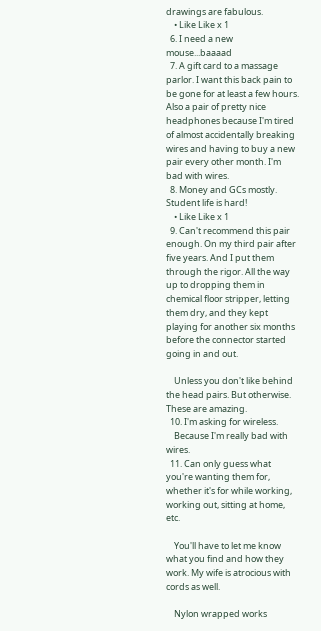drawings are fabulous.
    • Like Like x 1
  6. I need a new mouse...baaaad
  7. A gift card to a massage parlor. I want this back pain to be gone for at least a few hours. Also a pair of pretty nice headphones because I'm tired of almost accidentally breaking wires and having to buy a new pair every other month. I'm bad with wires.
  8. Money and GCs mostly. Student life is hard!
    • Like Like x 1
  9. Can't recommend this pair enough. On my third pair after five years. And I put them through the rigor. All the way up to dropping them in chemical floor stripper, letting them dry, and they kept playing for another six months before the connector started going in and out.

    Unless you don't like behind the head pairs. But otherwise. These are amazing.
  10. I'm asking for wireless.
    Because I'm really bad with wires.
  11. Can only guess what you're wanting them for, whether it's for while working, working out, sitting at home, etc.

    You'll have to let me know what you find and how they work. My wife is atrocious with cords as well.

    Nylon wrapped works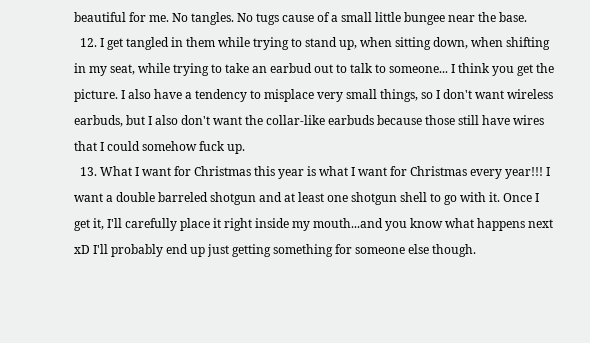beautiful for me. No tangles. No tugs cause of a small little bungee near the base.
  12. I get tangled in them while trying to stand up, when sitting down, when shifting in my seat, while trying to take an earbud out to talk to someone... I think you get the picture. I also have a tendency to misplace very small things, so I don't want wireless earbuds, but I also don't want the collar-like earbuds because those still have wires that I could somehow fuck up.
  13. What I want for Christmas this year is what I want for Christmas every year!!! I want a double barreled shotgun and at least one shotgun shell to go with it. Once I get it, I'll carefully place it right inside my mouth...and you know what happens next xD I'll probably end up just getting something for someone else though.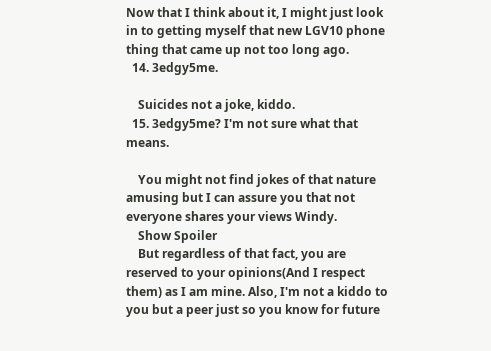Now that I think about it, I might just look in to getting myself that new LGV10 phone thing that came up not too long ago.
  14. 3edgy5me.

    Suicides not a joke, kiddo.
  15. 3edgy5me? I'm not sure what that means.

    You might not find jokes of that nature amusing but I can assure you that not everyone shares your views Windy.
    Show Spoiler
    But regardless of that fact, you are reserved to your opinions(And I respect them) as I am mine. Also, I'm not a kiddo to you but a peer just so you know for future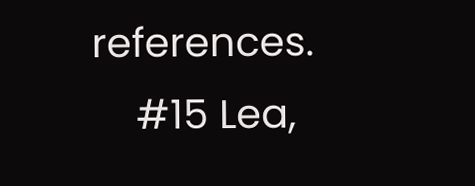references.
    #15 Lea,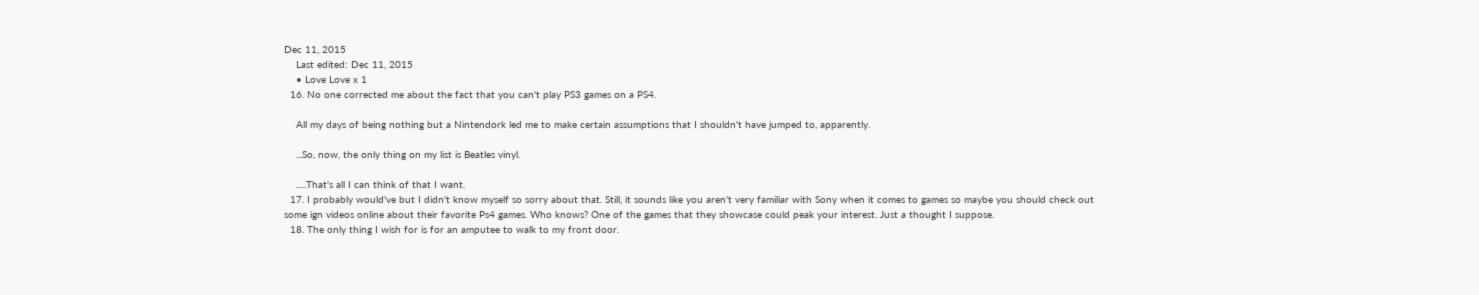Dec 11, 2015
    Last edited: Dec 11, 2015
    • Love Love x 1
  16. No one corrected me about the fact that you can't play PS3 games on a PS4.

    All my days of being nothing but a Nintendork led me to make certain assumptions that I shouldn't have jumped to, apparently.

    ...So, now, the only thing on my list is Beatles vinyl.

    .....That's all I can think of that I want.
  17. I probably would've but I didn't know myself so sorry about that. Still, it sounds like you aren't very familiar with Sony when it comes to games so maybe you should check out some ign videos online about their favorite Ps4 games. Who knows? One of the games that they showcase could peak your interest. Just a thought I suppose.
  18. The only thing I wish for is for an amputee to walk to my front door.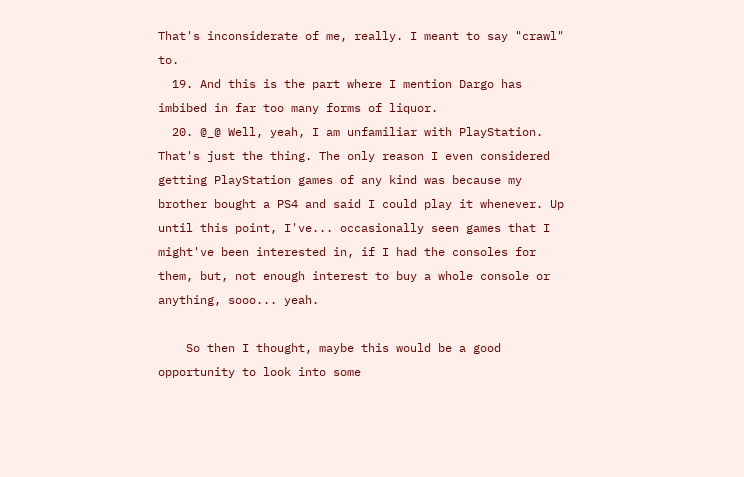That's inconsiderate of me, really. I meant to say "crawl" to.
  19. And this is the part where I mention Dargo has imbibed in far too many forms of liquor.
  20. @_@ Well, yeah, I am unfamiliar with PlayStation. That's just the thing. The only reason I even considered getting PlayStation games of any kind was because my brother bought a PS4 and said I could play it whenever. Up until this point, I've... occasionally seen games that I might've been interested in, if I had the consoles for them, but, not enough interest to buy a whole console or anything, sooo... yeah.

    So then I thought, maybe this would be a good opportunity to look into some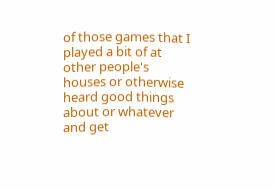of those games that I played a bit of at other people's houses or otherwise heard good things about or whatever and get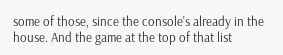some of those, since the console's already in the house. And the game at the top of that list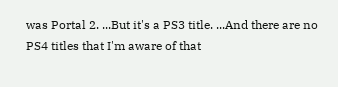was Portal 2. ...But it's a PS3 title. ...And there are no PS4 titles that I'm aware of that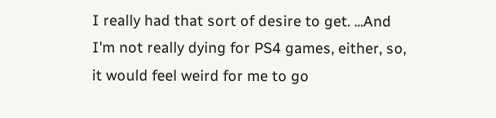I really had that sort of desire to get. ...And I'm not really dying for PS4 games, either, so, it would feel weird for me to go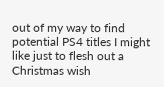out of my way to find potential PS4 titles I might like just to flesh out a Christmas wish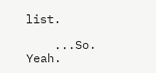list.

    ...So. Yeah.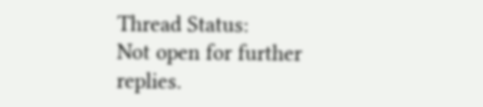Thread Status:
Not open for further replies.